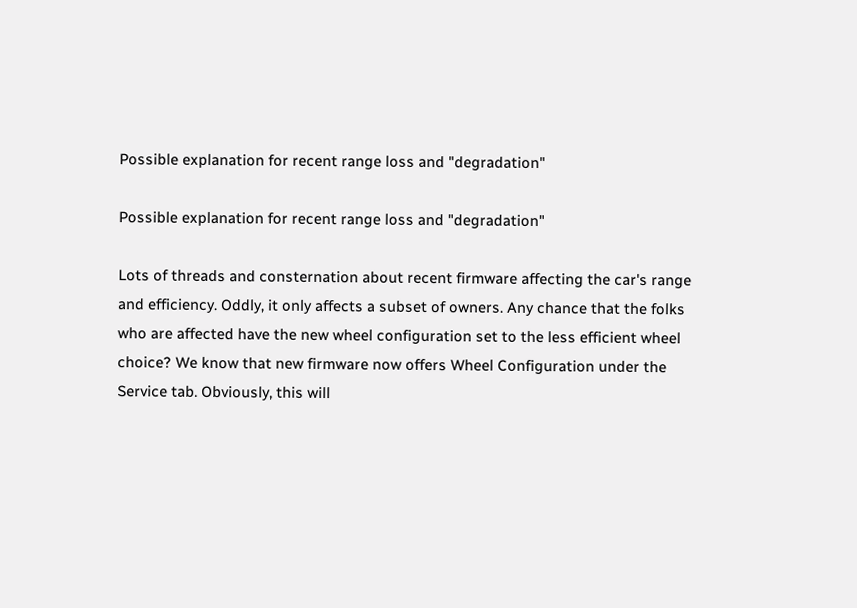Possible explanation for recent range loss and "degradation"

Possible explanation for recent range loss and "degradation"

Lots of threads and consternation about recent firmware affecting the car's range and efficiency. Oddly, it only affects a subset of owners. Any chance that the folks who are affected have the new wheel configuration set to the less efficient wheel choice? We know that new firmware now offers Wheel Configuration under the Service tab. Obviously, this will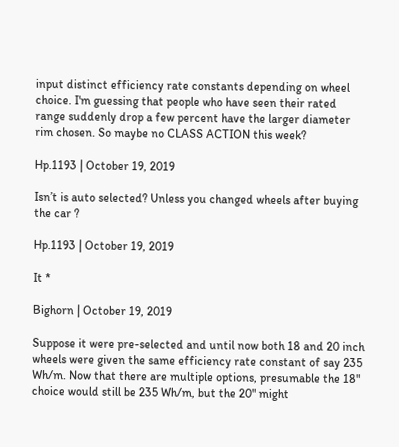input distinct efficiency rate constants depending on wheel choice. I'm guessing that people who have seen their rated range suddenly drop a few percent have the larger diameter rim chosen. So maybe no CLASS ACTION this week?

Hp.1193 | October 19, 2019

Isn’t is auto selected? Unless you changed wheels after buying the car ?

Hp.1193 | October 19, 2019

It *

Bighorn | October 19, 2019

Suppose it were pre-selected and until now both 18 and 20 inch wheels were given the same efficiency rate constant of say 235 Wh/m. Now that there are multiple options, presumable the 18" choice would still be 235 Wh/m, but the 20" might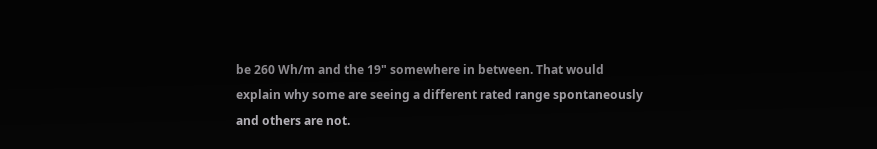be 260 Wh/m and the 19" somewhere in between. That would explain why some are seeing a different rated range spontaneously and others are not.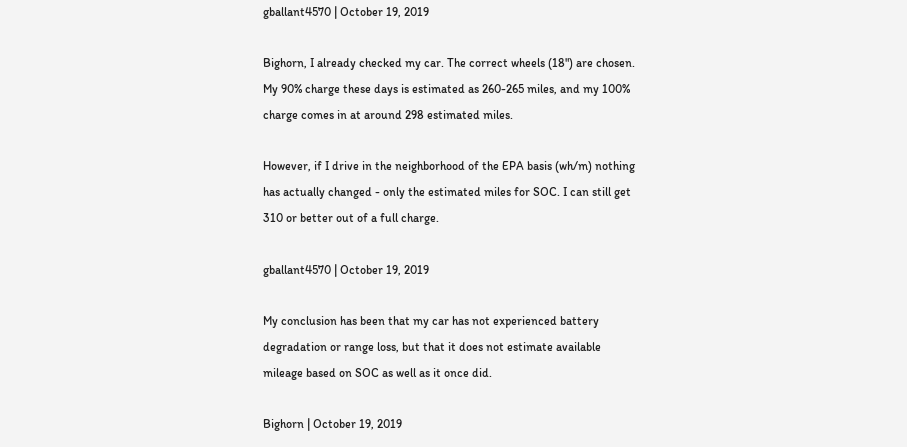gballant4570 | October 19, 2019

Bighorn, I already checked my car. The correct wheels (18") are chosen. My 90% charge these days is estimated as 260-265 miles, and my 100% charge comes in at around 298 estimated miles.

However, if I drive in the neighborhood of the EPA basis (wh/m) nothing has actually changed - only the estimated miles for SOC. I can still get 310 or better out of a full charge.

gballant4570 | October 19, 2019

My conclusion has been that my car has not experienced battery degradation or range loss, but that it does not estimate available mileage based on SOC as well as it once did.

Bighorn | October 19, 2019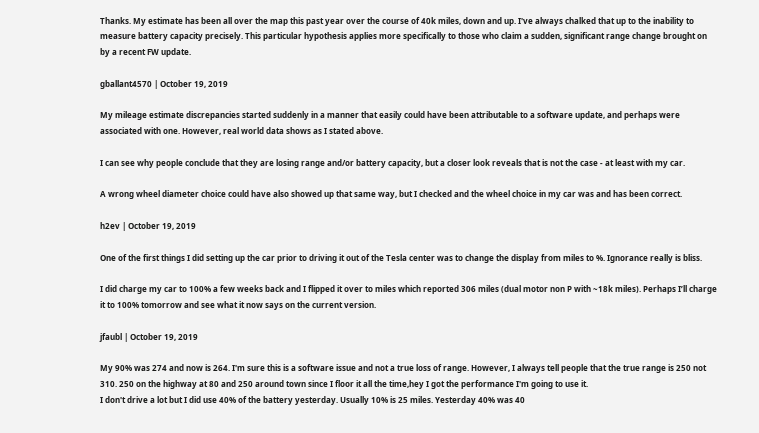Thanks. My estimate has been all over the map this past year over the course of 40k miles, down and up. I've always chalked that up to the inability to measure battery capacity precisely. This particular hypothesis applies more specifically to those who claim a sudden, significant range change brought on by a recent FW update.

gballant4570 | October 19, 2019

My mileage estimate discrepancies started suddenly in a manner that easily could have been attributable to a software update, and perhaps were associated with one. However, real world data shows as I stated above.

I can see why people conclude that they are losing range and/or battery capacity, but a closer look reveals that is not the case - at least with my car.

A wrong wheel diameter choice could have also showed up that same way, but I checked and the wheel choice in my car was and has been correct.

h2ev | October 19, 2019

One of the first things I did setting up the car prior to driving it out of the Tesla center was to change the display from miles to %. Ignorance really is bliss.

I did charge my car to 100% a few weeks back and I flipped it over to miles which reported 306 miles (dual motor non P with ~18k miles). Perhaps I’ll charge it to 100% tomorrow and see what it now says on the current version.

jfaubl | October 19, 2019

My 90% was 274 and now is 264. I'm sure this is a software issue and not a true loss of range. However, I always tell people that the true range is 250 not 310. 250 on the highway at 80 and 250 around town since I floor it all the time,hey I got the performance I'm going to use it.
I don't drive a lot but I did use 40% of the battery yesterday. Usually 10% is 25 miles. Yesterday 40% was 40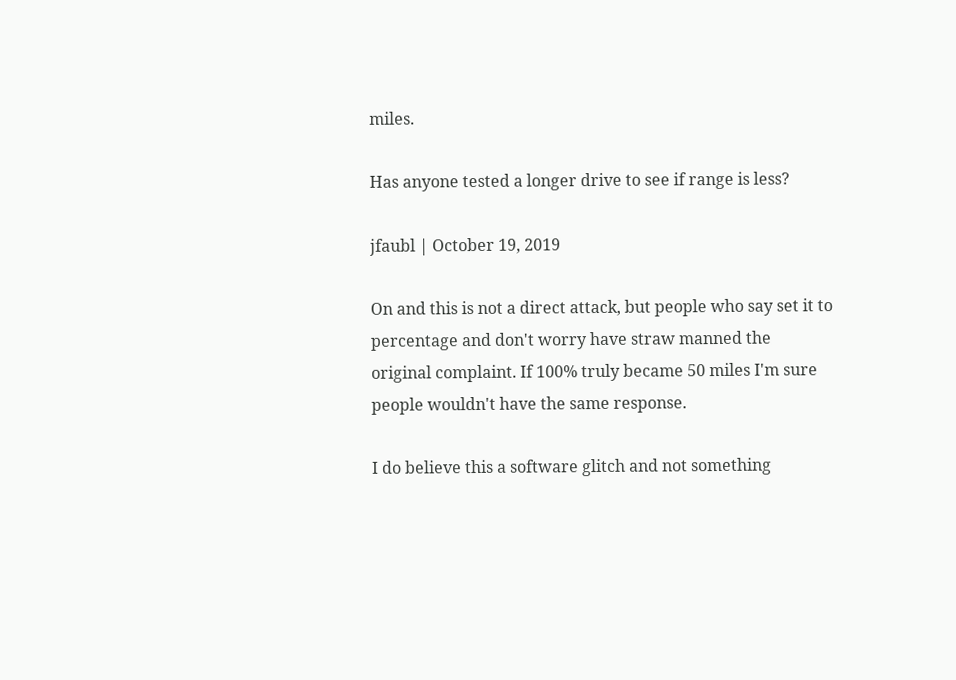miles.

Has anyone tested a longer drive to see if range is less?

jfaubl | October 19, 2019

On and this is not a direct attack, but people who say set it to percentage and don't worry have straw manned the original complaint. If 100% truly became 50 miles I'm sure people wouldn't have the same response.

I do believe this a software glitch and not something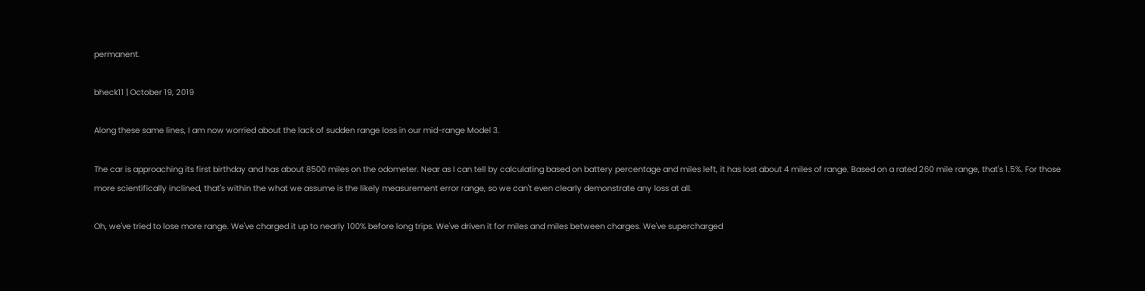permanent.

bheck11 | October 19, 2019

Along these same lines, I am now worried about the lack of sudden range loss in our mid-range Model 3.

The car is approaching its first birthday and has about 8500 miles on the odometer. Near as I can tell by calculating based on battery percentage and miles left, it has lost about 4 miles of range. Based on a rated 260 mile range, that's 1.5%. For those more scientifically inclined, that's within the what we assume is the likely measurement error range, so we can't even clearly demonstrate any loss at all.

Oh, we've tried to lose more range. We've charged it up to nearly 100% before long trips. We've driven it for miles and miles between charges. We've supercharged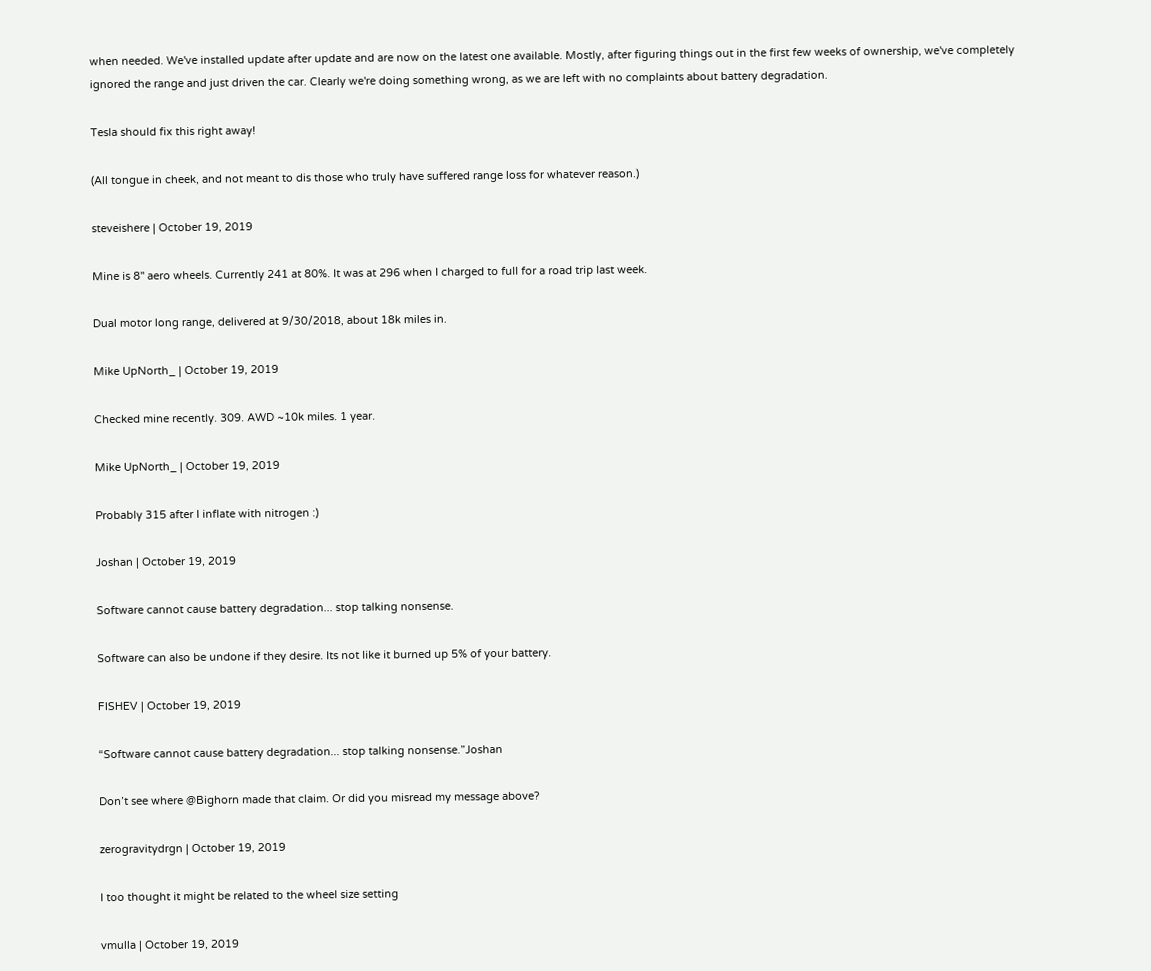when needed. We've installed update after update and are now on the latest one available. Mostly, after figuring things out in the first few weeks of ownership, we've completely ignored the range and just driven the car. Clearly we're doing something wrong, as we are left with no complaints about battery degradation.

Tesla should fix this right away!

(All tongue in cheek, and not meant to dis those who truly have suffered range loss for whatever reason.)

steveishere | October 19, 2019

Mine is 8'' aero wheels. Currently 241 at 80%. It was at 296 when I charged to full for a road trip last week.

Dual motor long range, delivered at 9/30/2018, about 18k miles in.

Mike UpNorth_ | October 19, 2019

Checked mine recently. 309. AWD ~10k miles. 1 year.

Mike UpNorth_ | October 19, 2019

Probably 315 after I inflate with nitrogen :)

Joshan | October 19, 2019

Software cannot cause battery degradation... stop talking nonsense.

Software can also be undone if they desire. Its not like it burned up 5% of your battery.

FISHEV | October 19, 2019

“Software cannot cause battery degradation... stop talking nonsense.”Joshan

Don’t see where @Bighorn made that claim. Or did you misread my message above?

zerogravitydrgn | October 19, 2019

I too thought it might be related to the wheel size setting

vmulla | October 19, 2019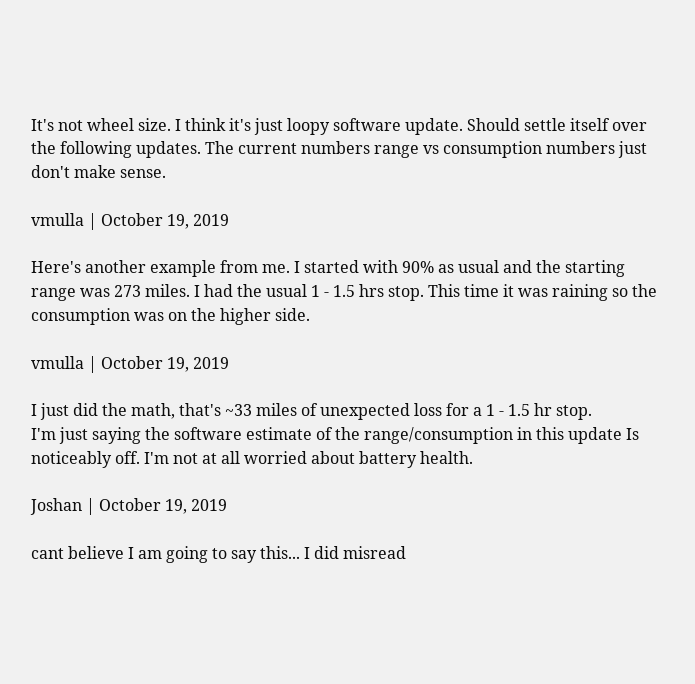It's not wheel size. I think it's just loopy software update. Should settle itself over the following updates. The current numbers range vs consumption numbers just don't make sense.

vmulla | October 19, 2019

Here's another example from me. I started with 90% as usual and the starting range was 273 miles. I had the usual 1 - 1.5 hrs stop. This time it was raining so the consumption was on the higher side.

vmulla | October 19, 2019

I just did the math, that's ~33 miles of unexpected loss for a 1 - 1.5 hr stop.
I'm just saying the software estimate of the range/consumption in this update Is noticeably off. I'm not at all worried about battery health.

Joshan | October 19, 2019

cant believe I am going to say this... I did misread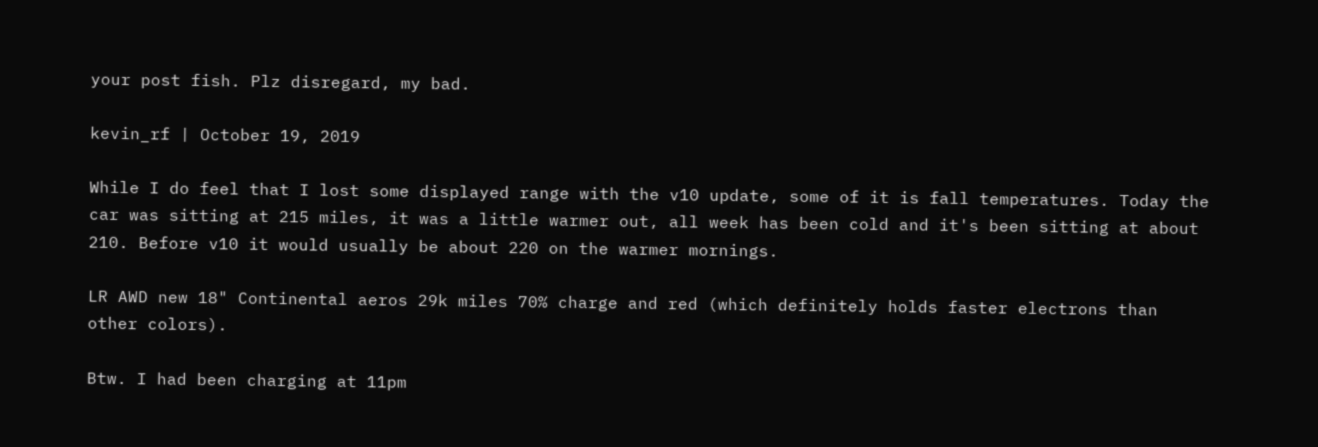your post fish. Plz disregard, my bad.

kevin_rf | October 19, 2019

While I do feel that I lost some displayed range with the v10 update, some of it is fall temperatures. Today the car was sitting at 215 miles, it was a little warmer out, all week has been cold and it's been sitting at about 210. Before v10 it would usually be about 220 on the warmer mornings.

LR AWD new 18" Continental aeros 29k miles 70% charge and red (which definitely holds faster electrons than other colors).

Btw. I had been charging at 11pm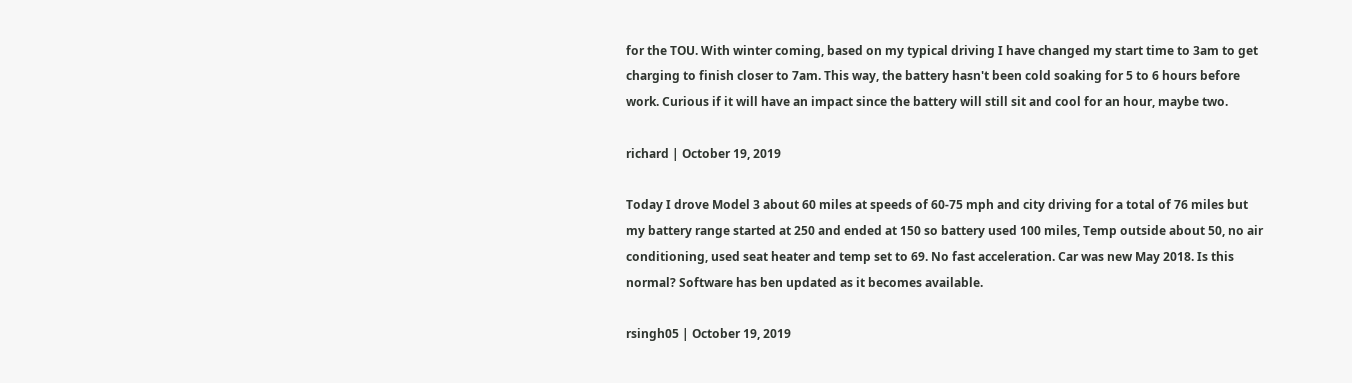for the TOU. With winter coming, based on my typical driving I have changed my start time to 3am to get charging to finish closer to 7am. This way, the battery hasn't been cold soaking for 5 to 6 hours before work. Curious if it will have an impact since the battery will still sit and cool for an hour, maybe two.

richard | October 19, 2019

Today I drove Model 3 about 60 miles at speeds of 60-75 mph and city driving for a total of 76 miles but my battery range started at 250 and ended at 150 so battery used 100 miles, Temp outside about 50, no air conditioning, used seat heater and temp set to 69. No fast acceleration. Car was new May 2018. Is this normal? Software has ben updated as it becomes available.

rsingh05 | October 19, 2019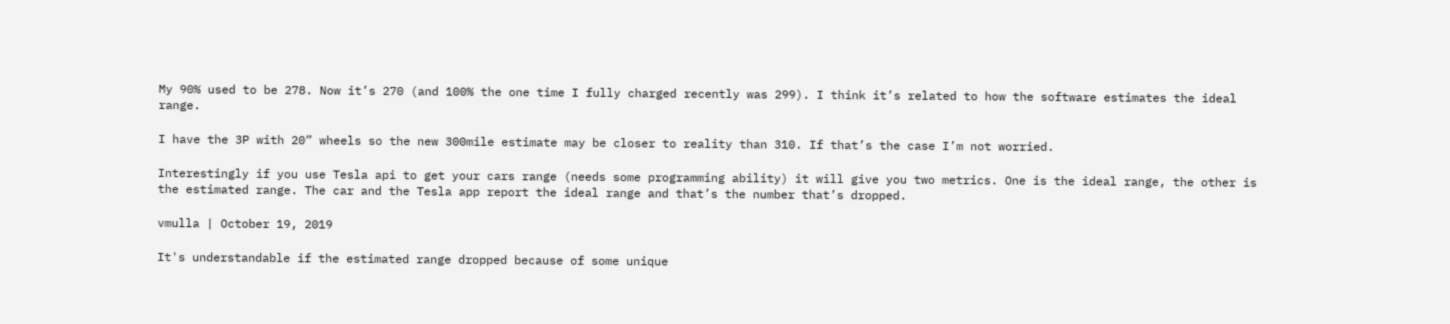My 90% used to be 278. Now it’s 270 (and 100% the one time I fully charged recently was 299). I think it’s related to how the software estimates the ideal range.

I have the 3P with 20” wheels so the new 300mile estimate may be closer to reality than 310. If that’s the case I’m not worried.

Interestingly if you use Tesla api to get your cars range (needs some programming ability) it will give you two metrics. One is the ideal range, the other is the estimated range. The car and the Tesla app report the ideal range and that’s the number that’s dropped.

vmulla | October 19, 2019

It's understandable if the estimated range dropped because of some unique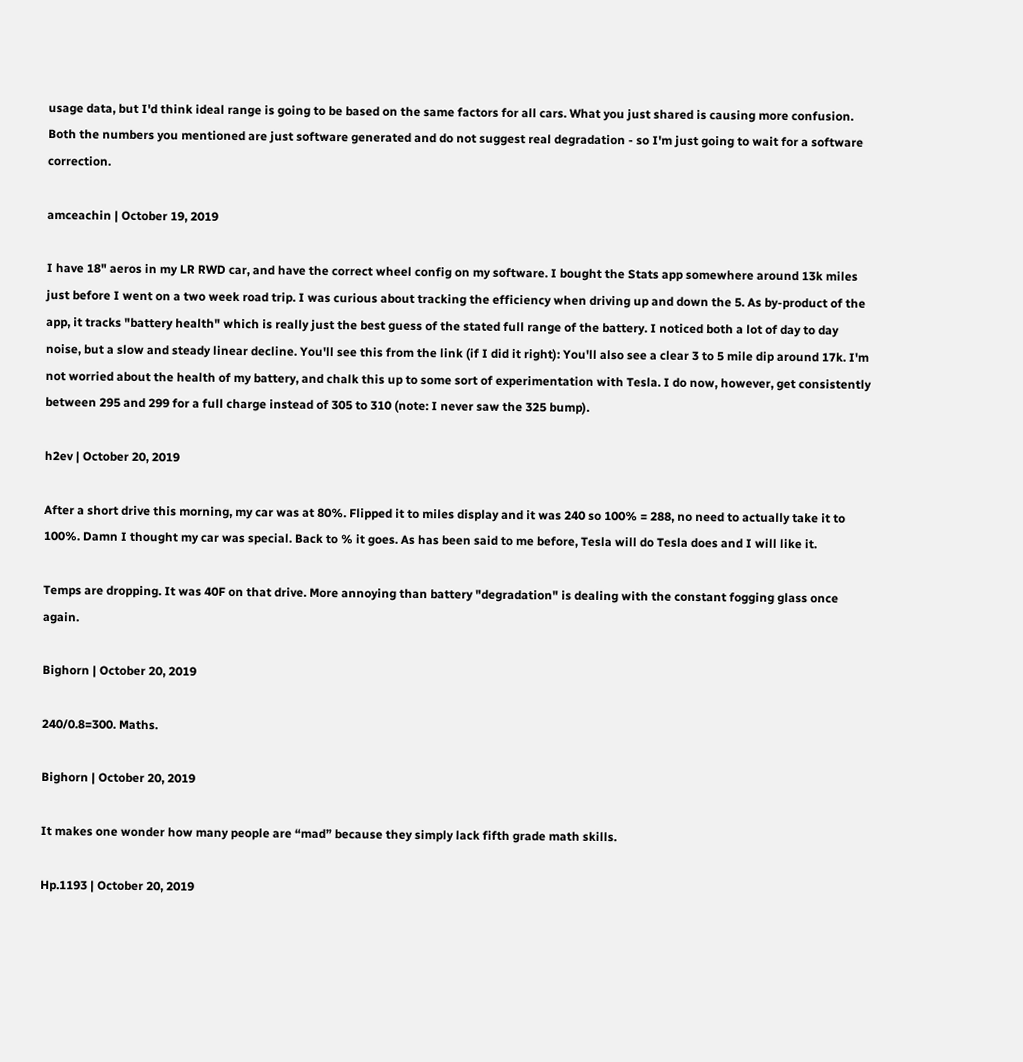usage data, but I'd think ideal range is going to be based on the same factors for all cars. What you just shared is causing more confusion.
Both the numbers you mentioned are just software generated and do not suggest real degradation - so I'm just going to wait for a software correction.

amceachin | October 19, 2019

I have 18" aeros in my LR RWD car, and have the correct wheel config on my software. I bought the Stats app somewhere around 13k miles just before I went on a two week road trip. I was curious about tracking the efficiency when driving up and down the 5. As by-product of the app, it tracks "battery health" which is really just the best guess of the stated full range of the battery. I noticed both a lot of day to day noise, but a slow and steady linear decline. You'll see this from the link (if I did it right): You'll also see a clear 3 to 5 mile dip around 17k. I'm not worried about the health of my battery, and chalk this up to some sort of experimentation with Tesla. I do now, however, get consistently between 295 and 299 for a full charge instead of 305 to 310 (note: I never saw the 325 bump).

h2ev | October 20, 2019

After a short drive this morning, my car was at 80%. Flipped it to miles display and it was 240 so 100% = 288, no need to actually take it to 100%. Damn I thought my car was special. Back to % it goes. As has been said to me before, Tesla will do Tesla does and I will like it.

Temps are dropping. It was 40F on that drive. More annoying than battery "degradation" is dealing with the constant fogging glass once again.

Bighorn | October 20, 2019

240/0.8=300. Maths.

Bighorn | October 20, 2019

It makes one wonder how many people are “mad” because they simply lack fifth grade math skills.

Hp.1193 | October 20, 2019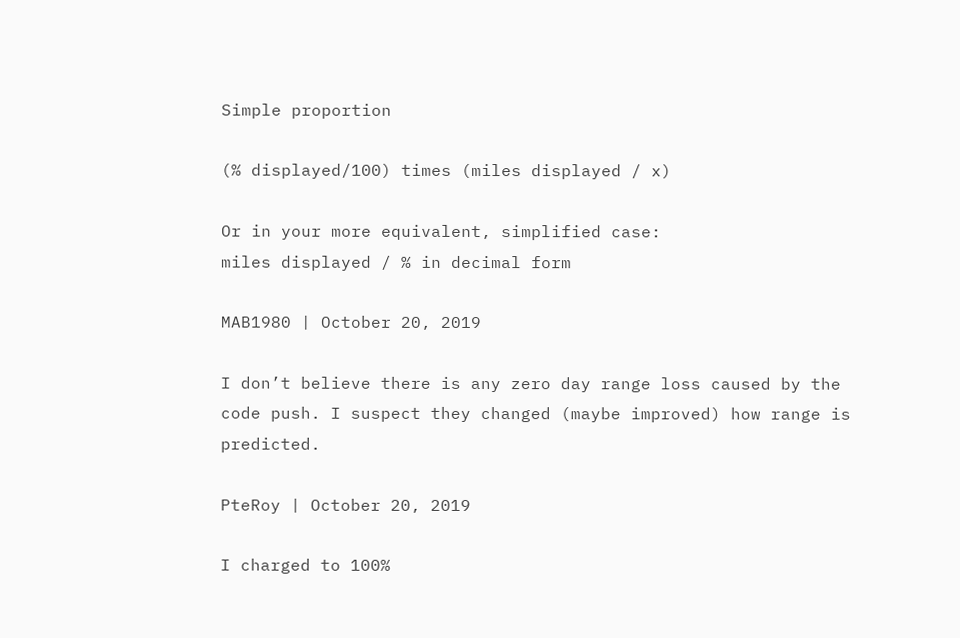Simple proportion

(% displayed/100) times (miles displayed / x)

Or in your more equivalent, simplified case:
miles displayed / % in decimal form

MAB1980 | October 20, 2019

I don’t believe there is any zero day range loss caused by the code push. I suspect they changed (maybe improved) how range is predicted.

PteRoy | October 20, 2019

I charged to 100%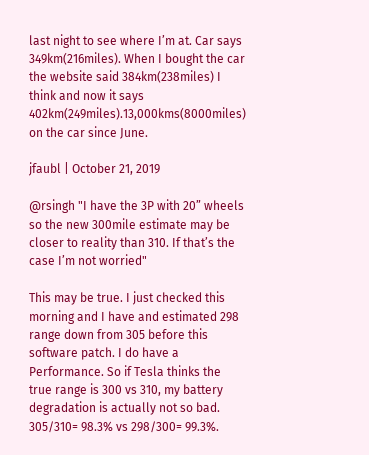last night to see where I’m at. Car says 349km(216miles). When I bought the car the website said 384km(238miles) I think and now it says 402km(249miles).13,000kms(8000miles) on the car since June.

jfaubl | October 21, 2019

@rsingh "I have the 3P with 20” wheels so the new 300mile estimate may be closer to reality than 310. If that’s the case I’m not worried"

This may be true. I just checked this morning and I have and estimated 298 range down from 305 before this software patch. I do have a Performance. So if Tesla thinks the true range is 300 vs 310, my battery degradation is actually not so bad. 305/310= 98.3% vs 298/300= 99.3%.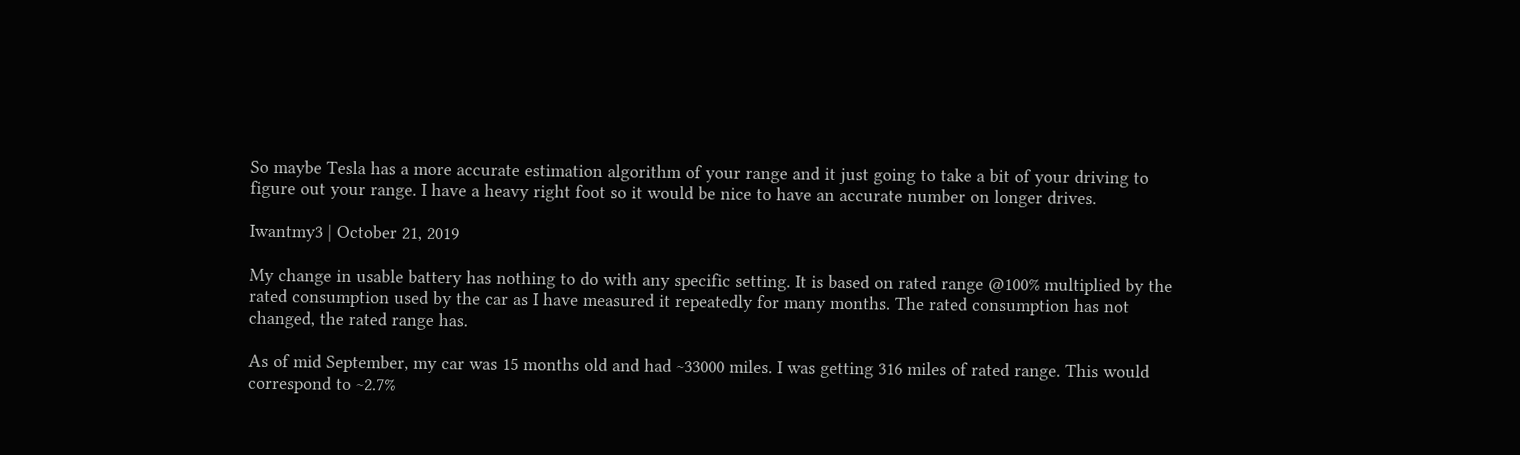So maybe Tesla has a more accurate estimation algorithm of your range and it just going to take a bit of your driving to figure out your range. I have a heavy right foot so it would be nice to have an accurate number on longer drives.

Iwantmy3 | October 21, 2019

My change in usable battery has nothing to do with any specific setting. It is based on rated range @100% multiplied by the rated consumption used by the car as I have measured it repeatedly for many months. The rated consumption has not changed, the rated range has.

As of mid September, my car was 15 months old and had ~33000 miles. I was getting 316 miles of rated range. This would correspond to ~2.7%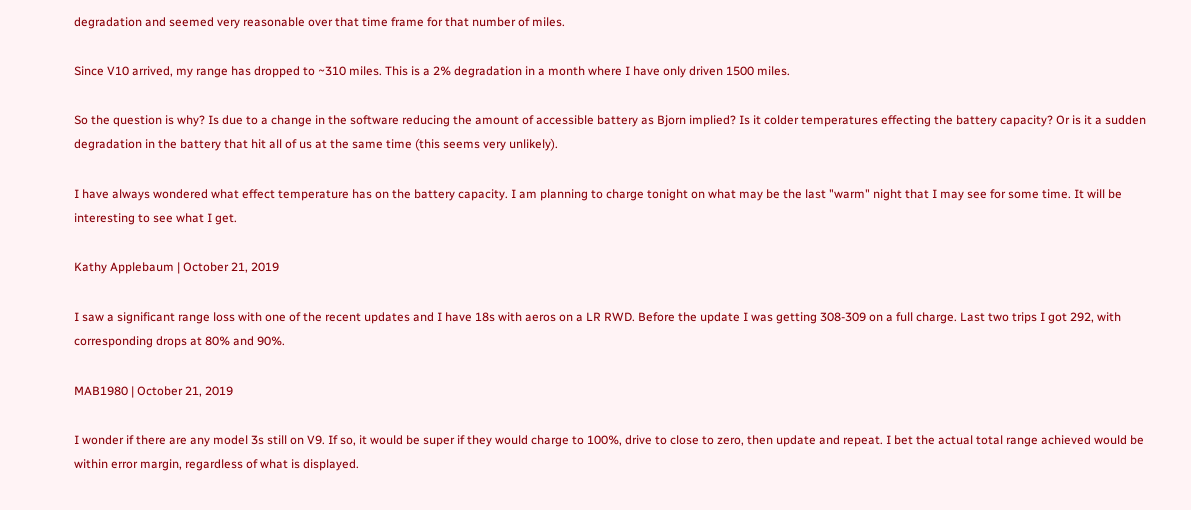degradation and seemed very reasonable over that time frame for that number of miles.

Since V10 arrived, my range has dropped to ~310 miles. This is a 2% degradation in a month where I have only driven 1500 miles.

So the question is why? Is due to a change in the software reducing the amount of accessible battery as Bjorn implied? Is it colder temperatures effecting the battery capacity? Or is it a sudden degradation in the battery that hit all of us at the same time (this seems very unlikely).

I have always wondered what effect temperature has on the battery capacity. I am planning to charge tonight on what may be the last "warm" night that I may see for some time. It will be interesting to see what I get.

Kathy Applebaum | October 21, 2019

I saw a significant range loss with one of the recent updates and I have 18s with aeros on a LR RWD. Before the update I was getting 308-309 on a full charge. Last two trips I got 292, with corresponding drops at 80% and 90%.

MAB1980 | October 21, 2019

I wonder if there are any model 3s still on V9. If so, it would be super if they would charge to 100%, drive to close to zero, then update and repeat. I bet the actual total range achieved would be within error margin, regardless of what is displayed.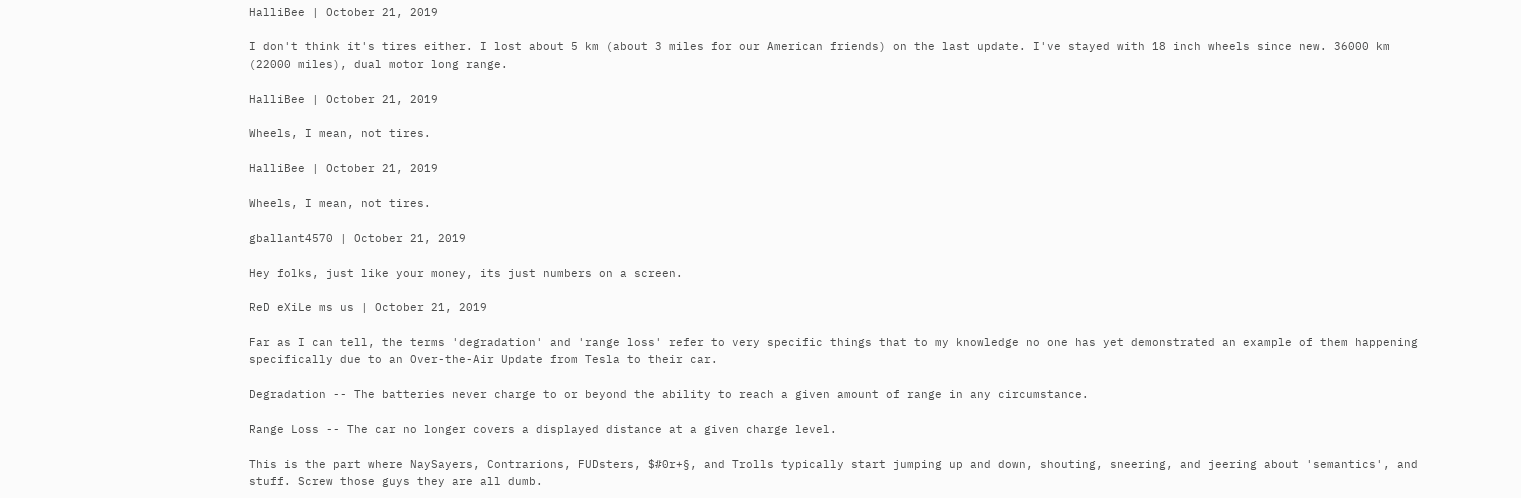HalliBee | October 21, 2019

I don't think it's tires either. I lost about 5 km (about 3 miles for our American friends) on the last update. I've stayed with 18 inch wheels since new. 36000 km (22000 miles), dual motor long range.

HalliBee | October 21, 2019

Wheels, I mean, not tires.

HalliBee | October 21, 2019

Wheels, I mean, not tires.

gballant4570 | October 21, 2019

Hey folks, just like your money, its just numbers on a screen.

ReD eXiLe ms us | October 21, 2019

Far as I can tell, the terms 'degradation' and 'range loss' refer to very specific things that to my knowledge no one has yet demonstrated an example of them happening specifically due to an Over-the-Air Update from Tesla to their car.

Degradation -- The batteries never charge to or beyond the ability to reach a given amount of range in any circumstance.

Range Loss -- The car no longer covers a displayed distance at a given charge level.

This is the part where NaySayers, Contrarions, FUDsters, $#0r+§, and Trolls typically start jumping up and down, shouting, sneering, and jeering about 'semantics', and stuff. Screw those guys they are all dumb.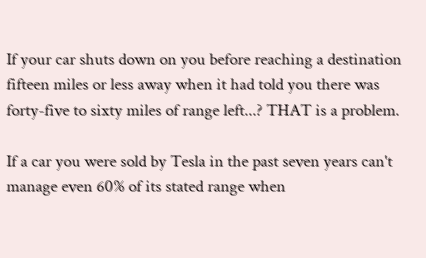If your car shuts down on you before reaching a destination fifteen miles or less away when it had told you there was forty-five to sixty miles of range left...? THAT is a problem.

If a car you were sold by Tesla in the past seven years can't manage even 60% of its stated range when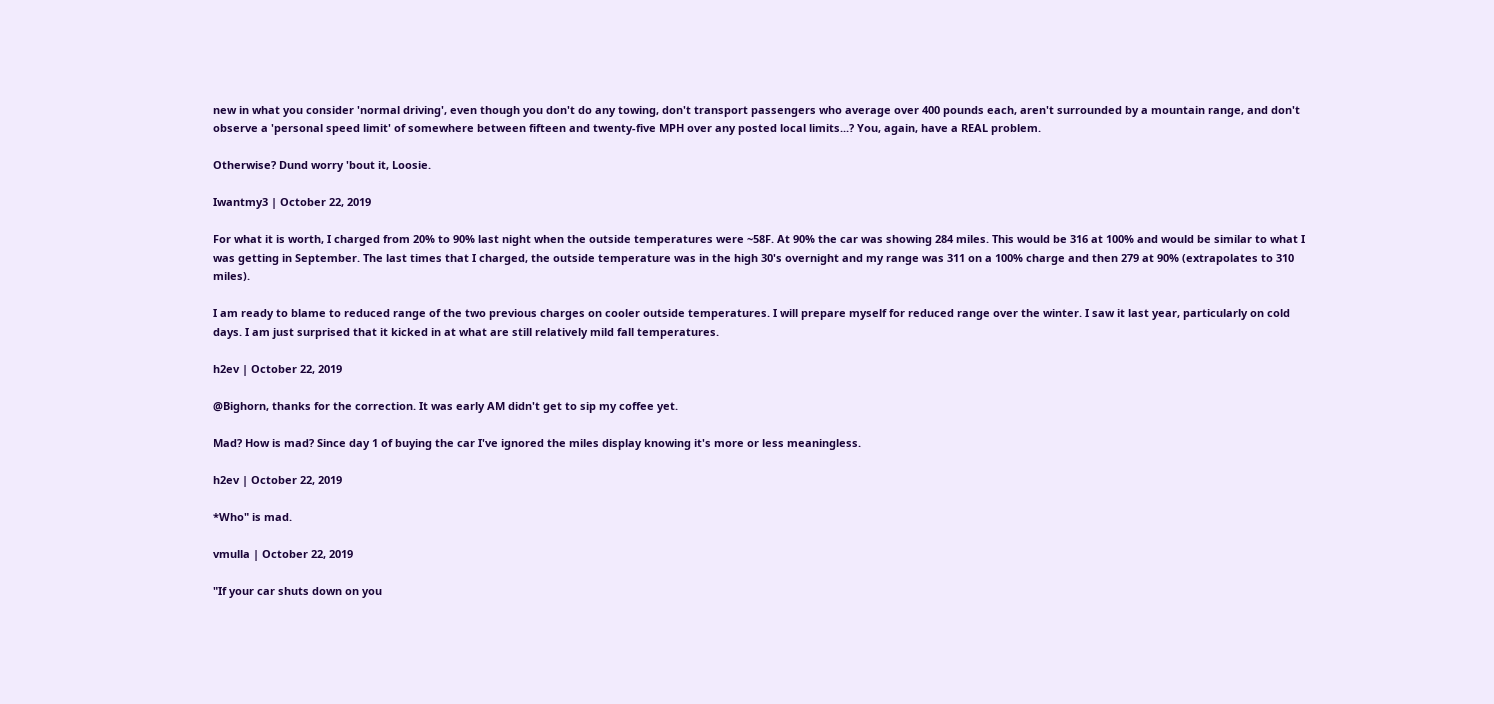new in what you consider 'normal driving', even though you don't do any towing, don't transport passengers who average over 400 pounds each, aren't surrounded by a mountain range, and don't observe a 'personal speed limit' of somewhere between fifteen and twenty-five MPH over any posted local limits...? You, again, have a REAL problem.

Otherwise? Dund worry 'bout it, Loosie.

Iwantmy3 | October 22, 2019

For what it is worth, I charged from 20% to 90% last night when the outside temperatures were ~58F. At 90% the car was showing 284 miles. This would be 316 at 100% and would be similar to what I was getting in September. The last times that I charged, the outside temperature was in the high 30's overnight and my range was 311 on a 100% charge and then 279 at 90% (extrapolates to 310 miles).

I am ready to blame to reduced range of the two previous charges on cooler outside temperatures. I will prepare myself for reduced range over the winter. I saw it last year, particularly on cold days. I am just surprised that it kicked in at what are still relatively mild fall temperatures.

h2ev | October 22, 2019

@Bighorn, thanks for the correction. It was early AM didn't get to sip my coffee yet.

Mad? How is mad? Since day 1 of buying the car I've ignored the miles display knowing it's more or less meaningless.

h2ev | October 22, 2019

*Who" is mad.

vmulla | October 22, 2019

"If your car shuts down on you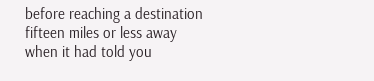before reaching a destination fifteen miles or less away when it had told you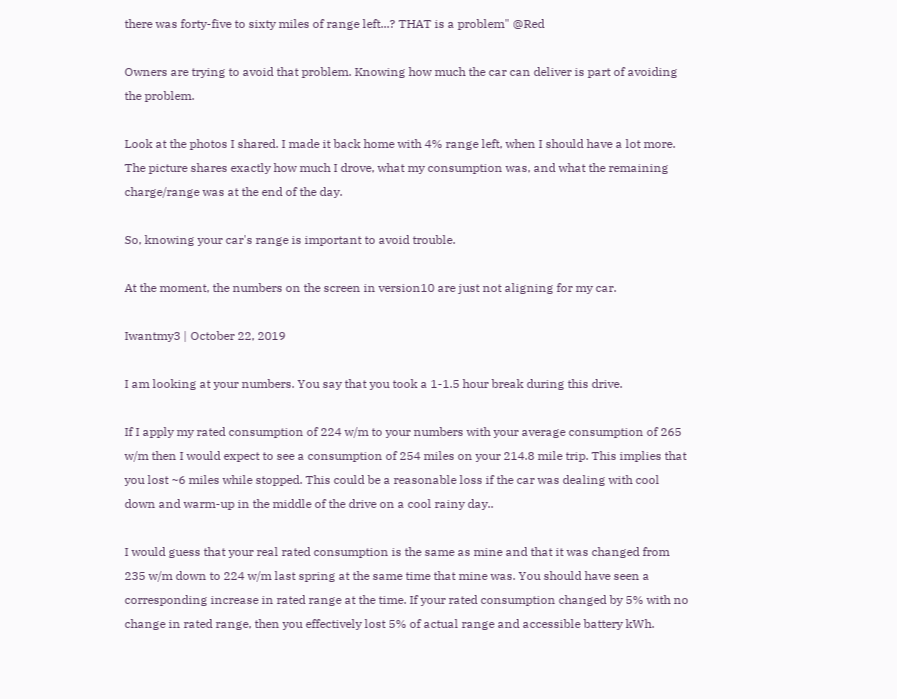there was forty-five to sixty miles of range left...? THAT is a problem" @Red

Owners are trying to avoid that problem. Knowing how much the car can deliver is part of avoiding the problem.

Look at the photos I shared. I made it back home with 4% range left, when I should have a lot more. The picture shares exactly how much I drove, what my consumption was, and what the remaining charge/range was at the end of the day.

So, knowing your car's range is important to avoid trouble.

At the moment, the numbers on the screen in version10 are just not aligning for my car.

Iwantmy3 | October 22, 2019

I am looking at your numbers. You say that you took a 1-1.5 hour break during this drive.

If I apply my rated consumption of 224 w/m to your numbers with your average consumption of 265 w/m then I would expect to see a consumption of 254 miles on your 214.8 mile trip. This implies that you lost ~6 miles while stopped. This could be a reasonable loss if the car was dealing with cool down and warm-up in the middle of the drive on a cool rainy day..

I would guess that your real rated consumption is the same as mine and that it was changed from 235 w/m down to 224 w/m last spring at the same time that mine was. You should have seen a corresponding increase in rated range at the time. If your rated consumption changed by 5% with no change in rated range, then you effectively lost 5% of actual range and accessible battery kWh.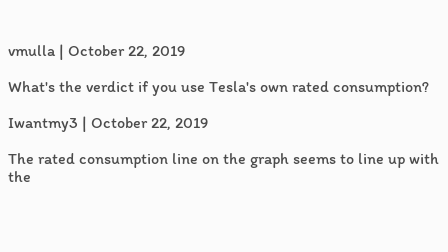vmulla | October 22, 2019

What's the verdict if you use Tesla's own rated consumption?

Iwantmy3 | October 22, 2019

The rated consumption line on the graph seems to line up with the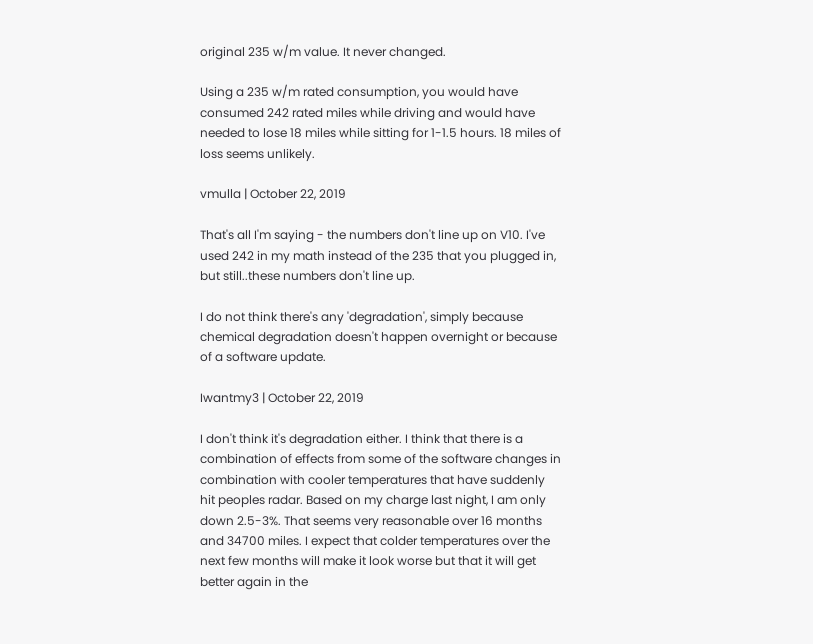original 235 w/m value. It never changed.

Using a 235 w/m rated consumption, you would have consumed 242 rated miles while driving and would have needed to lose 18 miles while sitting for 1-1.5 hours. 18 miles of loss seems unlikely.

vmulla | October 22, 2019

That's all I'm saying - the numbers don't line up on V10. I've used 242 in my math instead of the 235 that you plugged in, but still..these numbers don't line up.

I do not think there's any 'degradation', simply because chemical degradation doesn't happen overnight or because of a software update.

Iwantmy3 | October 22, 2019

I don't think it's degradation either. I think that there is a combination of effects from some of the software changes in combination with cooler temperatures that have suddenly hit peoples radar. Based on my charge last night, I am only down 2.5-3%. That seems very reasonable over 16 months and 34700 miles. I expect that colder temperatures over the next few months will make it look worse but that it will get better again in the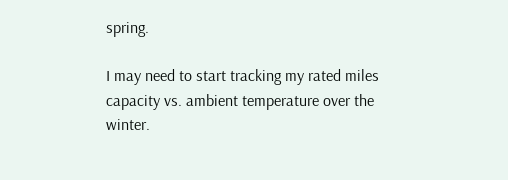spring.

I may need to start tracking my rated miles capacity vs. ambient temperature over the winter.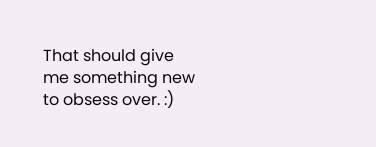That should give me something new to obsess over. :)